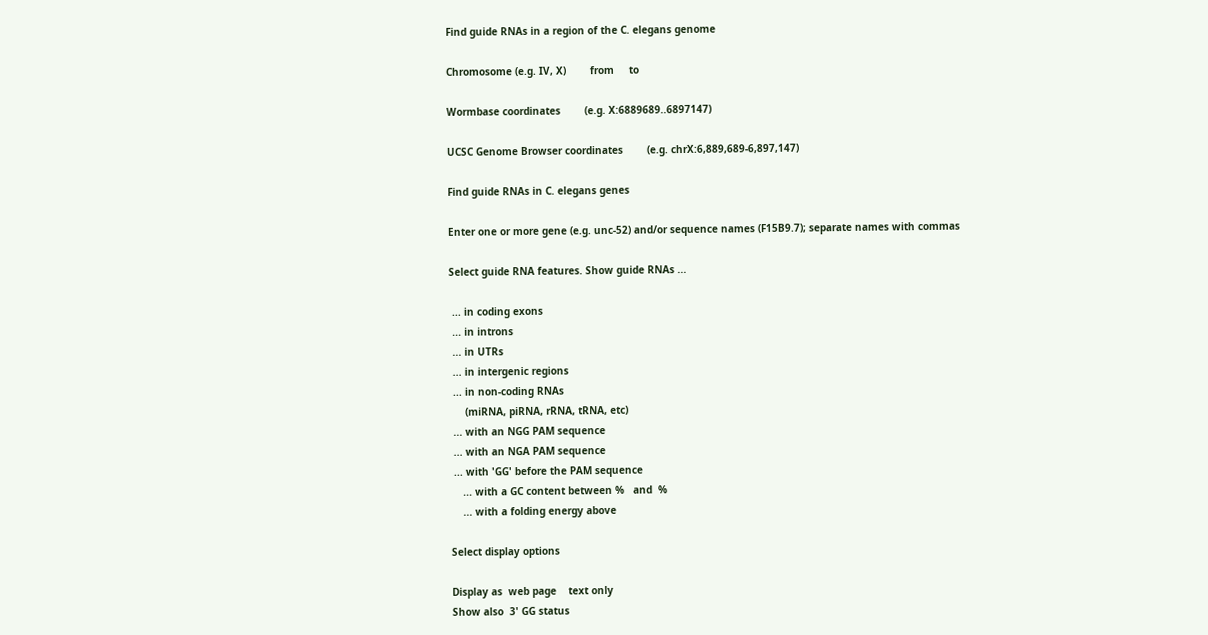Find guide RNAs in a region of the C. elegans genome

Chromosome (e.g. IV, X)        from     to

Wormbase coordinates        (e.g. X:6889689..6897147)

UCSC Genome Browser coordinates        (e.g. chrX:6,889,689-6,897,147)

Find guide RNAs in C. elegans genes

Enter one or more gene (e.g. unc-52) and/or sequence names (F15B9.7); separate names with commas

Select guide RNA features. Show guide RNAs ...

 ... in coding exons
 ... in introns
 ... in UTRs
 ... in intergenic regions
 ... in non-coding RNAs
     (miRNA, piRNA, rRNA, tRNA, etc)
 ... with an NGG PAM sequence
 ... with an NGA PAM sequence
 ... with 'GG' before the PAM sequence
    ... with a GC content between %   and  %
    ... with a folding energy above

Select display options

Display as  web page    text only
Show also  3' GG status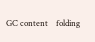GC content    folding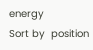energy
Sort by  position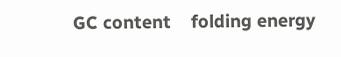GC content    folding energy